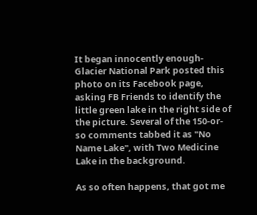It began innocently enough- Glacier National Park posted this photo on its Facebook page, asking FB Friends to identify the little green lake in the right side of the picture. Several of the 150-or-so comments tabbed it as "No Name Lake", with Two Medicine Lake in the background.

As so often happens, that got me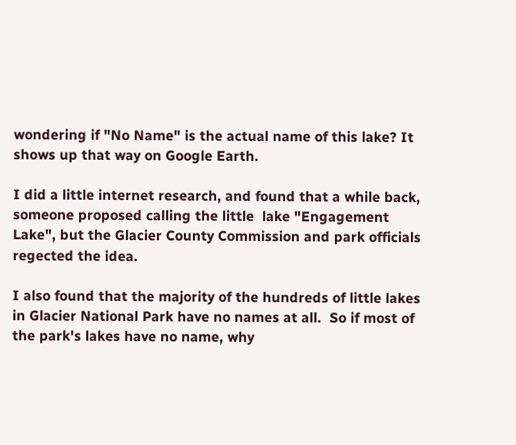wondering if "No Name" is the actual name of this lake? It shows up that way on Google Earth.

I did a little internet research, and found that a while back, someone proposed calling the little  lake "Engagement Lake", but the Glacier County Commission and park officials regected the idea.

I also found that the majority of the hundreds of little lakes in Glacier National Park have no names at all.  So if most of the park's lakes have no name, why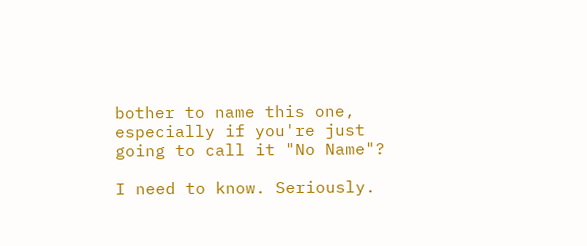bother to name this one, especially if you're just going to call it "No Name"?

I need to know. Seriously.